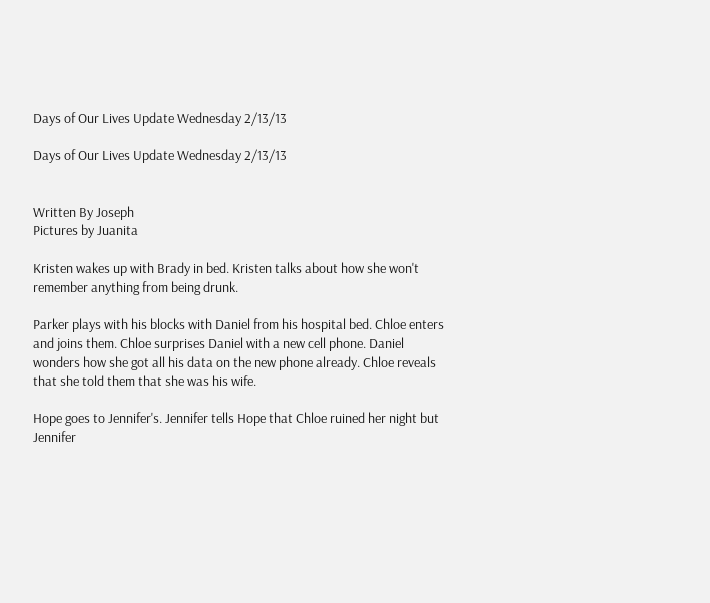Days of Our Lives Update Wednesday 2/13/13

Days of Our Lives Update Wednesday 2/13/13


Written By Joseph
Pictures by Juanita

Kristen wakes up with Brady in bed. Kristen talks about how she won't remember anything from being drunk.

Parker plays with his blocks with Daniel from his hospital bed. Chloe enters and joins them. Chloe surprises Daniel with a new cell phone. Daniel wonders how she got all his data on the new phone already. Chloe reveals that she told them that she was his wife.

Hope goes to Jennifer's. Jennifer tells Hope that Chloe ruined her night but Jennifer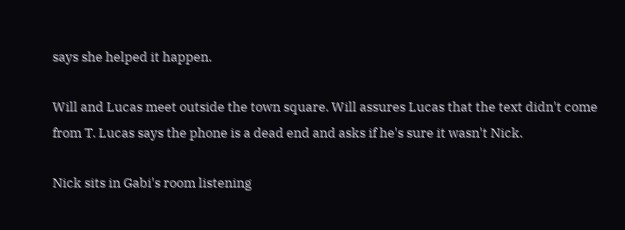says she helped it happen.

Will and Lucas meet outside the town square. Will assures Lucas that the text didn't come from T. Lucas says the phone is a dead end and asks if he's sure it wasn't Nick.

Nick sits in Gabi's room listening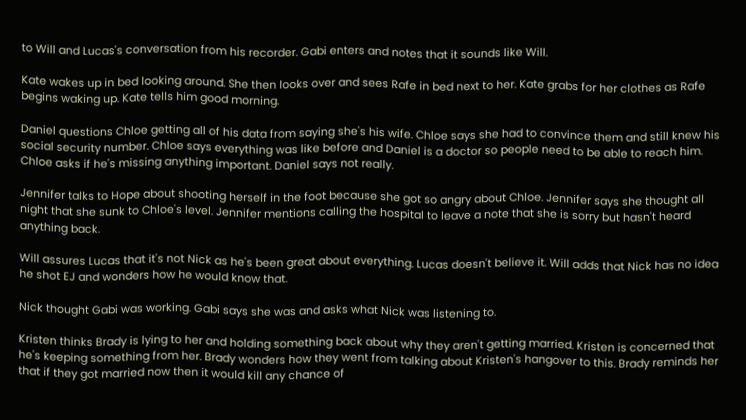to Will and Lucas's conversation from his recorder. Gabi enters and notes that it sounds like Will.

Kate wakes up in bed looking around. She then looks over and sees Rafe in bed next to her. Kate grabs for her clothes as Rafe begins waking up. Kate tells him good morning.

Daniel questions Chloe getting all of his data from saying she's his wife. Chloe says she had to convince them and still knew his social security number. Chloe says everything was like before and Daniel is a doctor so people need to be able to reach him. Chloe asks if he's missing anything important. Daniel says not really.

Jennifer talks to Hope about shooting herself in the foot because she got so angry about Chloe. Jennifer says she thought all night that she sunk to Chloe's level. Jennifer mentions calling the hospital to leave a note that she is sorry but hasn't heard anything back.

Will assures Lucas that it's not Nick as he's been great about everything. Lucas doesn't believe it. Will adds that Nick has no idea he shot EJ and wonders how he would know that.

Nick thought Gabi was working. Gabi says she was and asks what Nick was listening to.

Kristen thinks Brady is lying to her and holding something back about why they aren't getting married. Kristen is concerned that he's keeping something from her. Brady wonders how they went from talking about Kristen's hangover to this. Brady reminds her that if they got married now then it would kill any chance of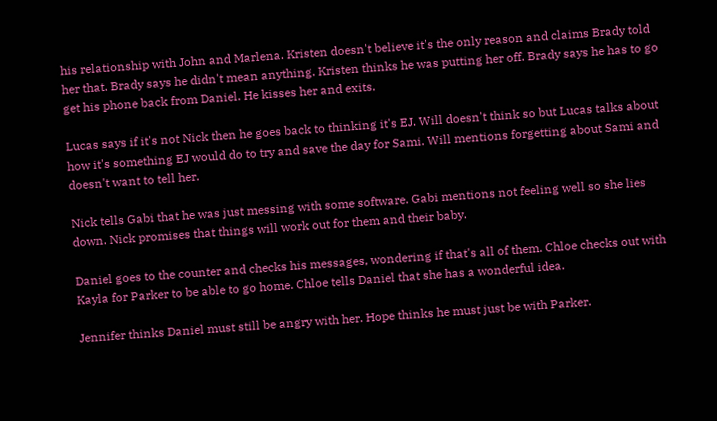his relationship with John and Marlena. Kristen doesn't believe it's the only reason and claims Brady told her that. Brady says he didn't mean anything. Kristen thinks he was putting her off. Brady says he has to go get his phone back from Daniel. He kisses her and exits.

Lucas says if it's not Nick then he goes back to thinking it's EJ. Will doesn't think so but Lucas talks about how it's something EJ would do to try and save the day for Sami. Will mentions forgetting about Sami and doesn't want to tell her.

Nick tells Gabi that he was just messing with some software. Gabi mentions not feeling well so she lies down. Nick promises that things will work out for them and their baby.

Daniel goes to the counter and checks his messages, wondering if that's all of them. Chloe checks out with Kayla for Parker to be able to go home. Chloe tells Daniel that she has a wonderful idea.

Jennifer thinks Daniel must still be angry with her. Hope thinks he must just be with Parker.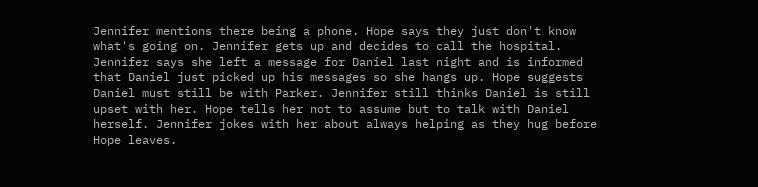Jennifer mentions there being a phone. Hope says they just don't know what's going on. Jennifer gets up and decides to call the hospital. Jennifer says she left a message for Daniel last night and is informed that Daniel just picked up his messages so she hangs up. Hope suggests Daniel must still be with Parker. Jennifer still thinks Daniel is still upset with her. Hope tells her not to assume but to talk with Daniel herself. Jennifer jokes with her about always helping as they hug before Hope leaves.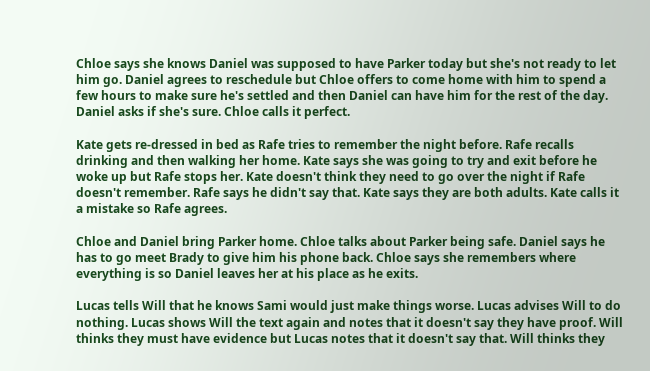Chloe says she knows Daniel was supposed to have Parker today but she's not ready to let him go. Daniel agrees to reschedule but Chloe offers to come home with him to spend a few hours to make sure he's settled and then Daniel can have him for the rest of the day. Daniel asks if she's sure. Chloe calls it perfect.

Kate gets re-dressed in bed as Rafe tries to remember the night before. Rafe recalls drinking and then walking her home. Kate says she was going to try and exit before he woke up but Rafe stops her. Kate doesn't think they need to go over the night if Rafe doesn't remember. Rafe says he didn't say that. Kate says they are both adults. Kate calls it a mistake so Rafe agrees.

Chloe and Daniel bring Parker home. Chloe talks about Parker being safe. Daniel says he has to go meet Brady to give him his phone back. Chloe says she remembers where everything is so Daniel leaves her at his place as he exits.

Lucas tells Will that he knows Sami would just make things worse. Lucas advises Will to do nothing. Lucas shows Will the text again and notes that it doesn't say they have proof. Will thinks they must have evidence but Lucas notes that it doesn't say that. Will thinks they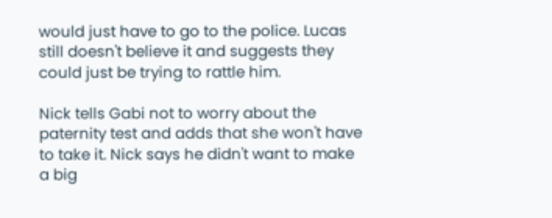would just have to go to the police. Lucas still doesn't believe it and suggests they could just be trying to rattle him.

Nick tells Gabi not to worry about the paternity test and adds that she won't have to take it. Nick says he didn't want to make a big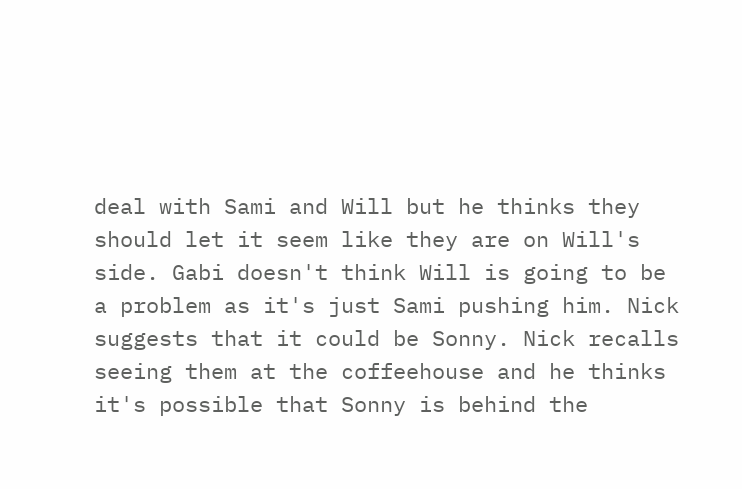deal with Sami and Will but he thinks they should let it seem like they are on Will's side. Gabi doesn't think Will is going to be a problem as it's just Sami pushing him. Nick suggests that it could be Sonny. Nick recalls seeing them at the coffeehouse and he thinks it's possible that Sonny is behind the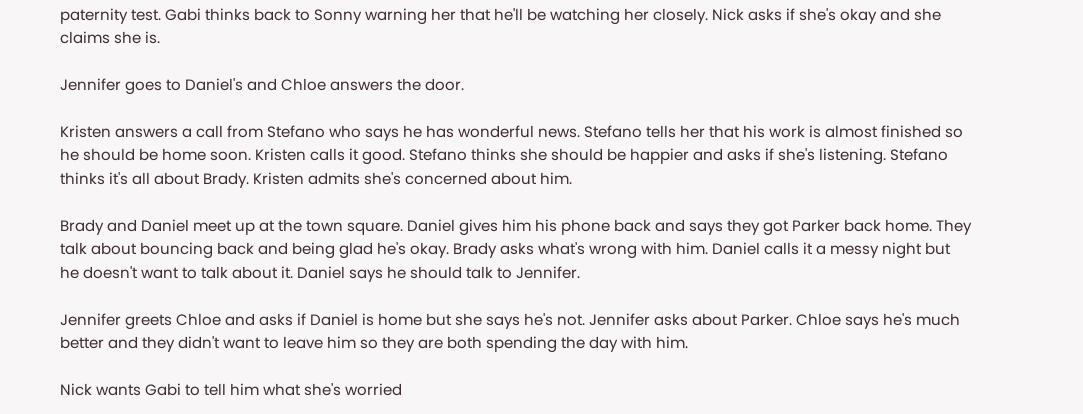paternity test. Gabi thinks back to Sonny warning her that he'll be watching her closely. Nick asks if she's okay and she claims she is.

Jennifer goes to Daniel's and Chloe answers the door.

Kristen answers a call from Stefano who says he has wonderful news. Stefano tells her that his work is almost finished so he should be home soon. Kristen calls it good. Stefano thinks she should be happier and asks if she's listening. Stefano thinks it's all about Brady. Kristen admits she's concerned about him.

Brady and Daniel meet up at the town square. Daniel gives him his phone back and says they got Parker back home. They talk about bouncing back and being glad he's okay. Brady asks what's wrong with him. Daniel calls it a messy night but he doesn't want to talk about it. Daniel says he should talk to Jennifer.

Jennifer greets Chloe and asks if Daniel is home but she says he's not. Jennifer asks about Parker. Chloe says he's much better and they didn't want to leave him so they are both spending the day with him.

Nick wants Gabi to tell him what she's worried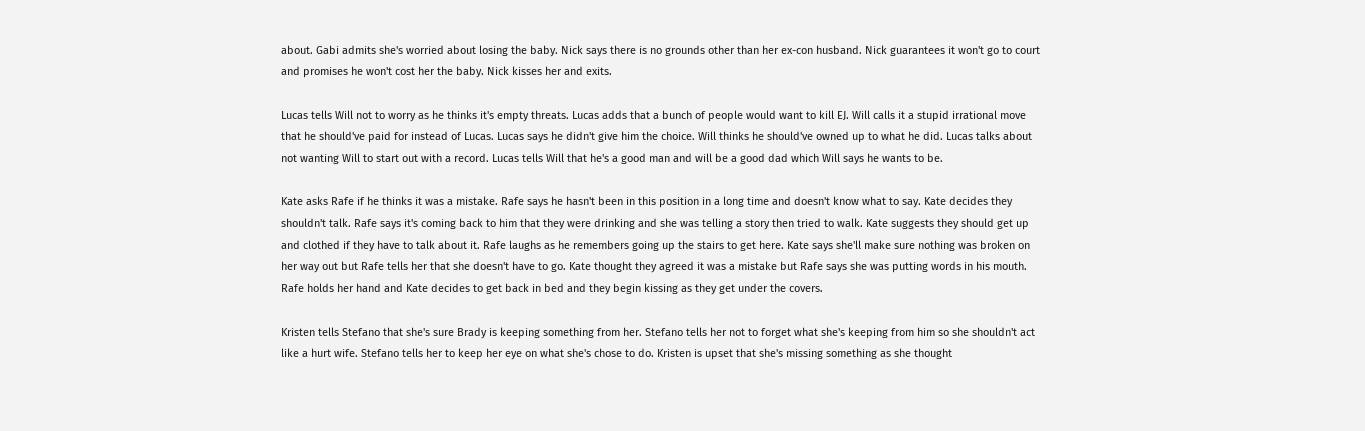about. Gabi admits she's worried about losing the baby. Nick says there is no grounds other than her ex-con husband. Nick guarantees it won't go to court and promises he won't cost her the baby. Nick kisses her and exits.

Lucas tells Will not to worry as he thinks it's empty threats. Lucas adds that a bunch of people would want to kill EJ. Will calls it a stupid irrational move that he should've paid for instead of Lucas. Lucas says he didn't give him the choice. Will thinks he should've owned up to what he did. Lucas talks about not wanting Will to start out with a record. Lucas tells Will that he's a good man and will be a good dad which Will says he wants to be.

Kate asks Rafe if he thinks it was a mistake. Rafe says he hasn't been in this position in a long time and doesn't know what to say. Kate decides they shouldn't talk. Rafe says it's coming back to him that they were drinking and she was telling a story then tried to walk. Kate suggests they should get up and clothed if they have to talk about it. Rafe laughs as he remembers going up the stairs to get here. Kate says she'll make sure nothing was broken on her way out but Rafe tells her that she doesn't have to go. Kate thought they agreed it was a mistake but Rafe says she was putting words in his mouth. Rafe holds her hand and Kate decides to get back in bed and they begin kissing as they get under the covers.

Kristen tells Stefano that she's sure Brady is keeping something from her. Stefano tells her not to forget what she's keeping from him so she shouldn't act like a hurt wife. Stefano tells her to keep her eye on what she's chose to do. Kristen is upset that she's missing something as she thought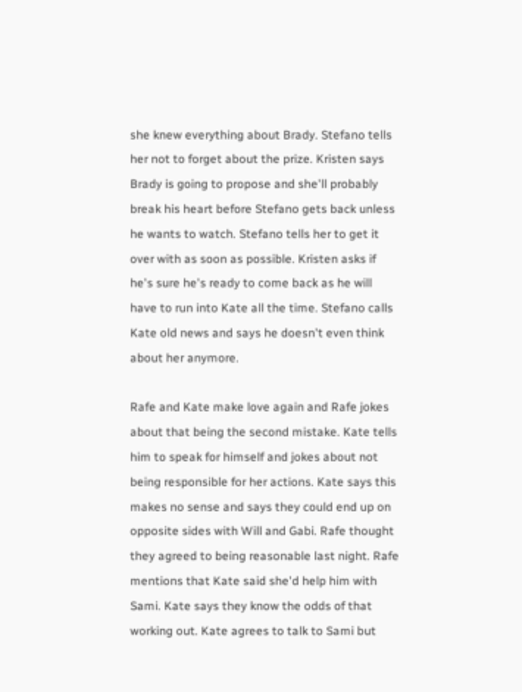she knew everything about Brady. Stefano tells her not to forget about the prize. Kristen says Brady is going to propose and she'll probably break his heart before Stefano gets back unless he wants to watch. Stefano tells her to get it over with as soon as possible. Kristen asks if he's sure he's ready to come back as he will have to run into Kate all the time. Stefano calls Kate old news and says he doesn't even think about her anymore.

Rafe and Kate make love again and Rafe jokes about that being the second mistake. Kate tells him to speak for himself and jokes about not being responsible for her actions. Kate says this makes no sense and says they could end up on opposite sides with Will and Gabi. Rafe thought they agreed to being reasonable last night. Rafe mentions that Kate said she'd help him with Sami. Kate says they know the odds of that working out. Kate agrees to talk to Sami but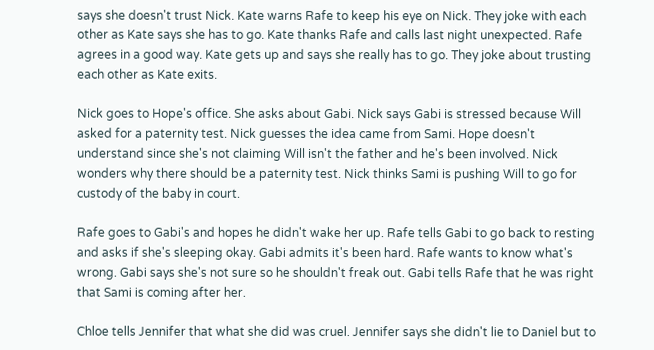says she doesn't trust Nick. Kate warns Rafe to keep his eye on Nick. They joke with each other as Kate says she has to go. Kate thanks Rafe and calls last night unexpected. Rafe agrees in a good way. Kate gets up and says she really has to go. They joke about trusting each other as Kate exits.

Nick goes to Hope's office. She asks about Gabi. Nick says Gabi is stressed because Will asked for a paternity test. Nick guesses the idea came from Sami. Hope doesn't understand since she's not claiming Will isn't the father and he's been involved. Nick wonders why there should be a paternity test. Nick thinks Sami is pushing Will to go for custody of the baby in court.

Rafe goes to Gabi's and hopes he didn't wake her up. Rafe tells Gabi to go back to resting and asks if she's sleeping okay. Gabi admits it's been hard. Rafe wants to know what's wrong. Gabi says she's not sure so he shouldn't freak out. Gabi tells Rafe that he was right that Sami is coming after her.

Chloe tells Jennifer that what she did was cruel. Jennifer says she didn't lie to Daniel but to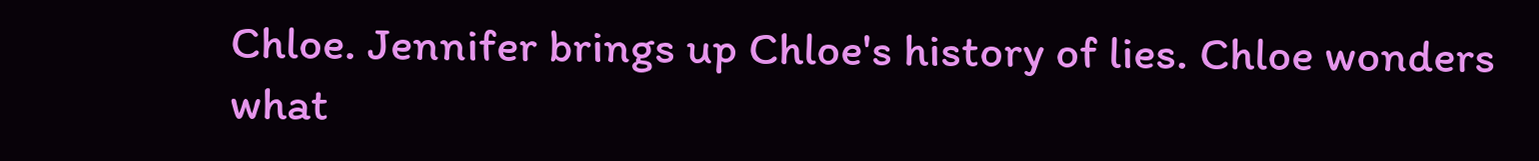Chloe. Jennifer brings up Chloe's history of lies. Chloe wonders what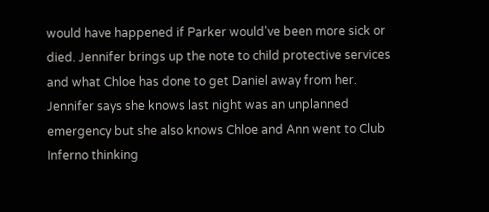would have happened if Parker would've been more sick or died. Jennifer brings up the note to child protective services and what Chloe has done to get Daniel away from her. Jennifer says she knows last night was an unplanned emergency but she also knows Chloe and Ann went to Club Inferno thinking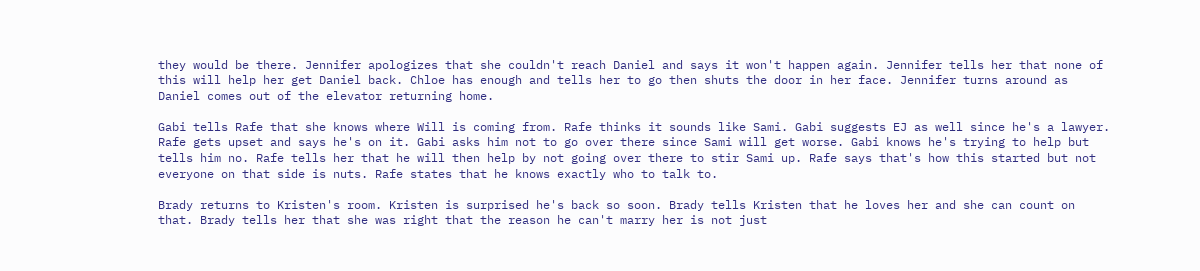they would be there. Jennifer apologizes that she couldn't reach Daniel and says it won't happen again. Jennifer tells her that none of this will help her get Daniel back. Chloe has enough and tells her to go then shuts the door in her face. Jennifer turns around as Daniel comes out of the elevator returning home.

Gabi tells Rafe that she knows where Will is coming from. Rafe thinks it sounds like Sami. Gabi suggests EJ as well since he's a lawyer. Rafe gets upset and says he's on it. Gabi asks him not to go over there since Sami will get worse. Gabi knows he's trying to help but tells him no. Rafe tells her that he will then help by not going over there to stir Sami up. Rafe says that's how this started but not everyone on that side is nuts. Rafe states that he knows exactly who to talk to.

Brady returns to Kristen's room. Kristen is surprised he's back so soon. Brady tells Kristen that he loves her and she can count on that. Brady tells her that she was right that the reason he can't marry her is not just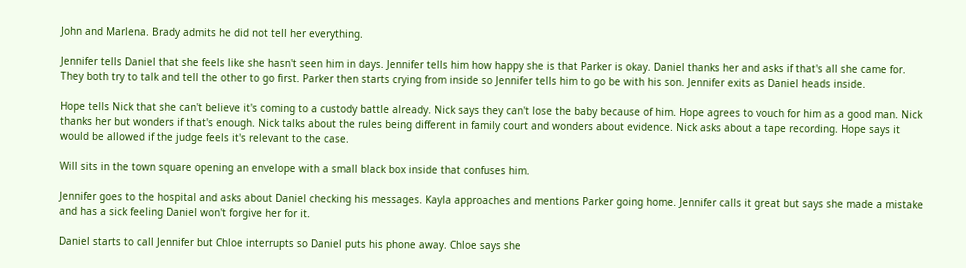John and Marlena. Brady admits he did not tell her everything.

Jennifer tells Daniel that she feels like she hasn't seen him in days. Jennifer tells him how happy she is that Parker is okay. Daniel thanks her and asks if that's all she came for. They both try to talk and tell the other to go first. Parker then starts crying from inside so Jennifer tells him to go be with his son. Jennifer exits as Daniel heads inside.

Hope tells Nick that she can't believe it's coming to a custody battle already. Nick says they can't lose the baby because of him. Hope agrees to vouch for him as a good man. Nick thanks her but wonders if that's enough. Nick talks about the rules being different in family court and wonders about evidence. Nick asks about a tape recording. Hope says it would be allowed if the judge feels it's relevant to the case.

Will sits in the town square opening an envelope with a small black box inside that confuses him.

Jennifer goes to the hospital and asks about Daniel checking his messages. Kayla approaches and mentions Parker going home. Jennifer calls it great but says she made a mistake and has a sick feeling Daniel won't forgive her for it.

Daniel starts to call Jennifer but Chloe interrupts so Daniel puts his phone away. Chloe says she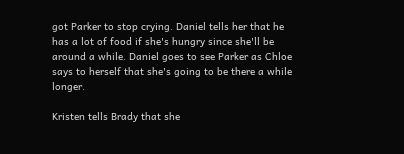got Parker to stop crying. Daniel tells her that he has a lot of food if she's hungry since she'll be around a while. Daniel goes to see Parker as Chloe says to herself that she's going to be there a while longer.

Kristen tells Brady that she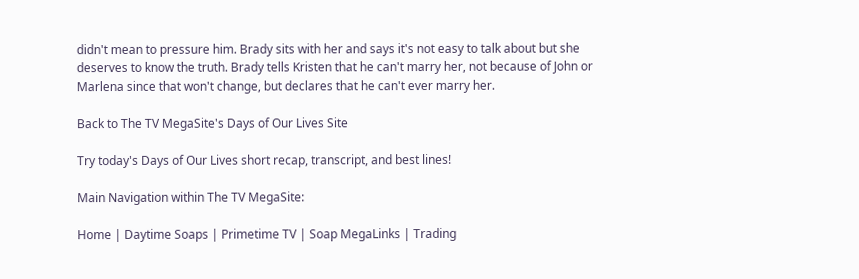didn't mean to pressure him. Brady sits with her and says it's not easy to talk about but she deserves to know the truth. Brady tells Kristen that he can't marry her, not because of John or Marlena since that won't change, but declares that he can't ever marry her.

Back to The TV MegaSite's Days of Our Lives Site

Try today's Days of Our Lives short recap, transcript, and best lines!

Main Navigation within The TV MegaSite:

Home | Daytime Soaps | Primetime TV | Soap MegaLinks | Trading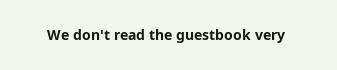We don't read the guestbook very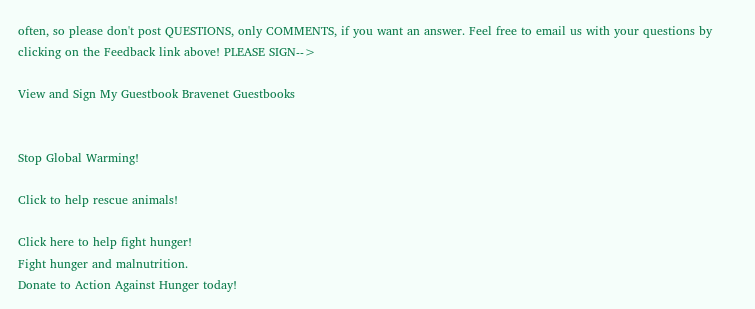often, so please don't post QUESTIONS, only COMMENTS, if you want an answer. Feel free to email us with your questions by clicking on the Feedback link above! PLEASE SIGN-->

View and Sign My Guestbook Bravenet Guestbooks


Stop Global Warming!

Click to help rescue animals!

Click here to help fight hunger!
Fight hunger and malnutrition.
Donate to Action Against Hunger today!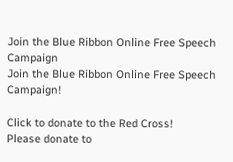Join the Blue Ribbon Online Free Speech Campaign
Join the Blue Ribbon Online Free Speech Campaign!

Click to donate to the Red Cross!
Please donate to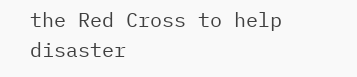the Red Cross to help disaster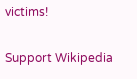victims!

Support Wikipedia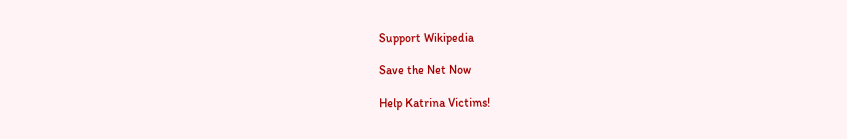Support Wikipedia

Save the Net Now

Help Katrina Victims!